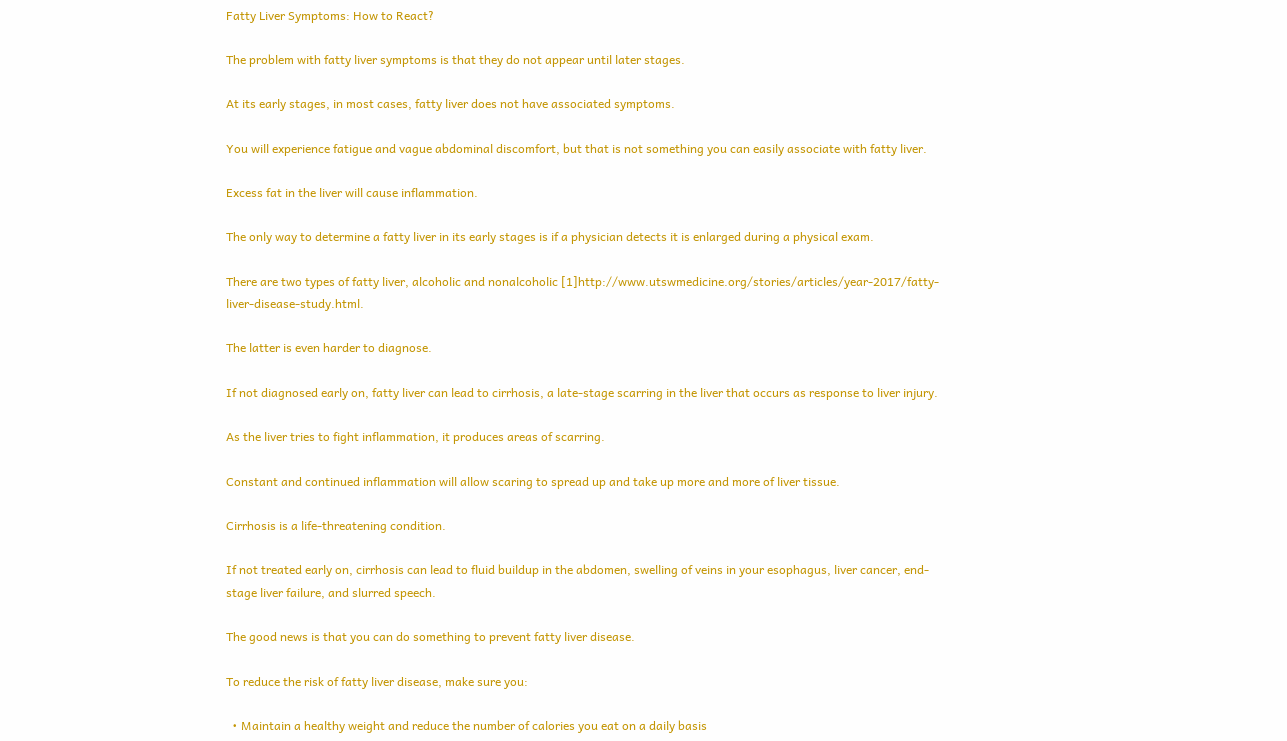Fatty Liver Symptoms: How to React?

The problem with fatty liver symptoms is that they do not appear until later stages.

At its early stages, in most cases, fatty liver does not have associated symptoms.

You will experience fatigue and vague abdominal discomfort, but that is not something you can easily associate with fatty liver.

Excess fat in the liver will cause inflammation.

The only way to determine a fatty liver in its early stages is if a physician detects it is enlarged during a physical exam.

There are two types of fatty liver, alcoholic and nonalcoholic [1]http://www.utswmedicine.org/stories/articles/year-2017/fatty-liver-disease-study.html.

The latter is even harder to diagnose.

If not diagnosed early on, fatty liver can lead to cirrhosis, a late-stage scarring in the liver that occurs as response to liver injury.

As the liver tries to fight inflammation, it produces areas of scarring.

Constant and continued inflammation will allow scaring to spread up and take up more and more of liver tissue.

Cirrhosis is a life-threatening condition.

If not treated early on, cirrhosis can lead to fluid buildup in the abdomen, swelling of veins in your esophagus, liver cancer, end-stage liver failure, and slurred speech.

The good news is that you can do something to prevent fatty liver disease.

To reduce the risk of fatty liver disease, make sure you:

  • Maintain a healthy weight and reduce the number of calories you eat on a daily basis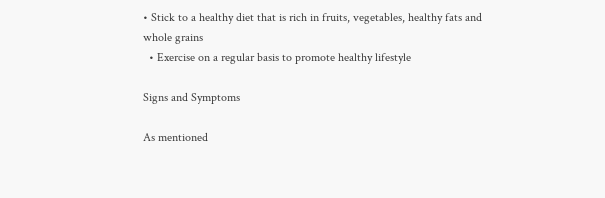• Stick to a healthy diet that is rich in fruits, vegetables, healthy fats and whole grains
  • Exercise on a regular basis to promote healthy lifestyle

Signs and Symptoms

As mentioned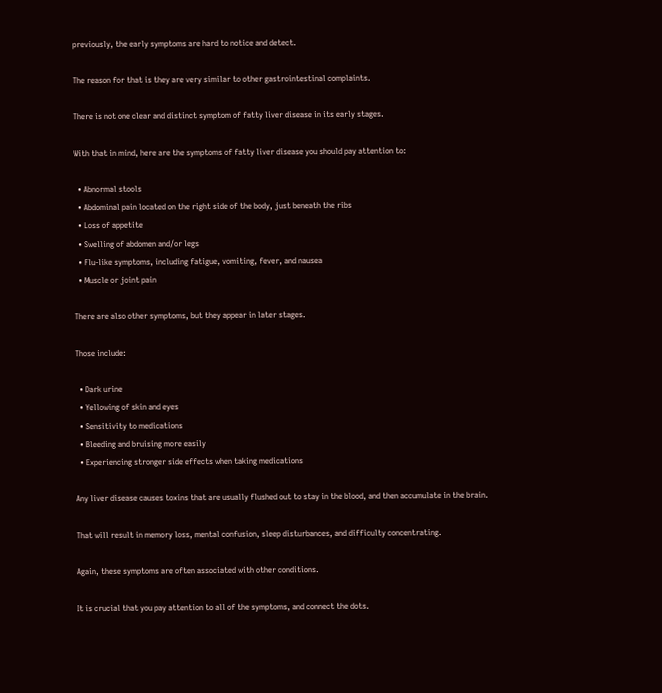previously, the early symptoms are hard to notice and detect.

The reason for that is they are very similar to other gastrointestinal complaints.

There is not one clear and distinct symptom of fatty liver disease in its early stages.

With that in mind, here are the symptoms of fatty liver disease you should pay attention to:

  • Abnormal stools
  • Abdominal pain located on the right side of the body, just beneath the ribs
  • Loss of appetite
  • Swelling of abdomen and/or legs
  • Flu-like symptoms, including fatigue, vomiting, fever, and nausea
  • Muscle or joint pain

There are also other symptoms, but they appear in later stages.

Those include:

  • Dark urine
  • Yellowing of skin and eyes
  • Sensitivity to medications
  • Bleeding and bruising more easily
  • Experiencing stronger side effects when taking medications

Any liver disease causes toxins that are usually flushed out to stay in the blood, and then accumulate in the brain.

That will result in memory loss, mental confusion, sleep disturbances, and difficulty concentrating.

Again, these symptoms are often associated with other conditions.

It is crucial that you pay attention to all of the symptoms, and connect the dots.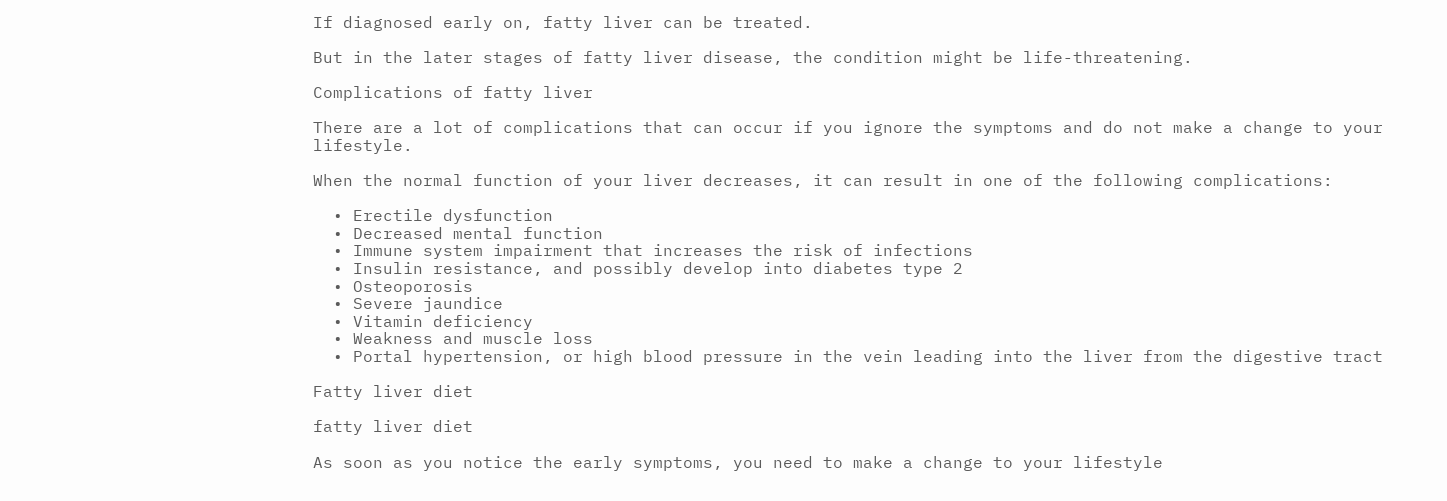If diagnosed early on, fatty liver can be treated.

But in the later stages of fatty liver disease, the condition might be life-threatening.

Complications of fatty liver

There are a lot of complications that can occur if you ignore the symptoms and do not make a change to your lifestyle.

When the normal function of your liver decreases, it can result in one of the following complications:

  • Erectile dysfunction
  • Decreased mental function
  • Immune system impairment that increases the risk of infections
  • Insulin resistance, and possibly develop into diabetes type 2
  • Osteoporosis
  • Severe jaundice
  • Vitamin deficiency
  • Weakness and muscle loss
  • Portal hypertension, or high blood pressure in the vein leading into the liver from the digestive tract

Fatty liver diet

fatty liver diet

As soon as you notice the early symptoms, you need to make a change to your lifestyle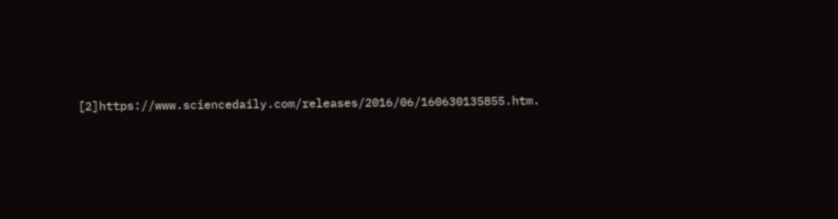[2]https://www.sciencedaily.com/releases/2016/06/160630135855.htm.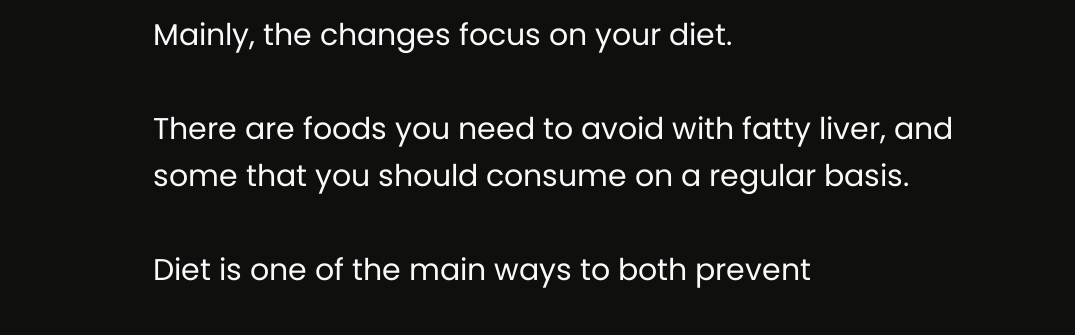Mainly, the changes focus on your diet.

There are foods you need to avoid with fatty liver, and some that you should consume on a regular basis.

Diet is one of the main ways to both prevent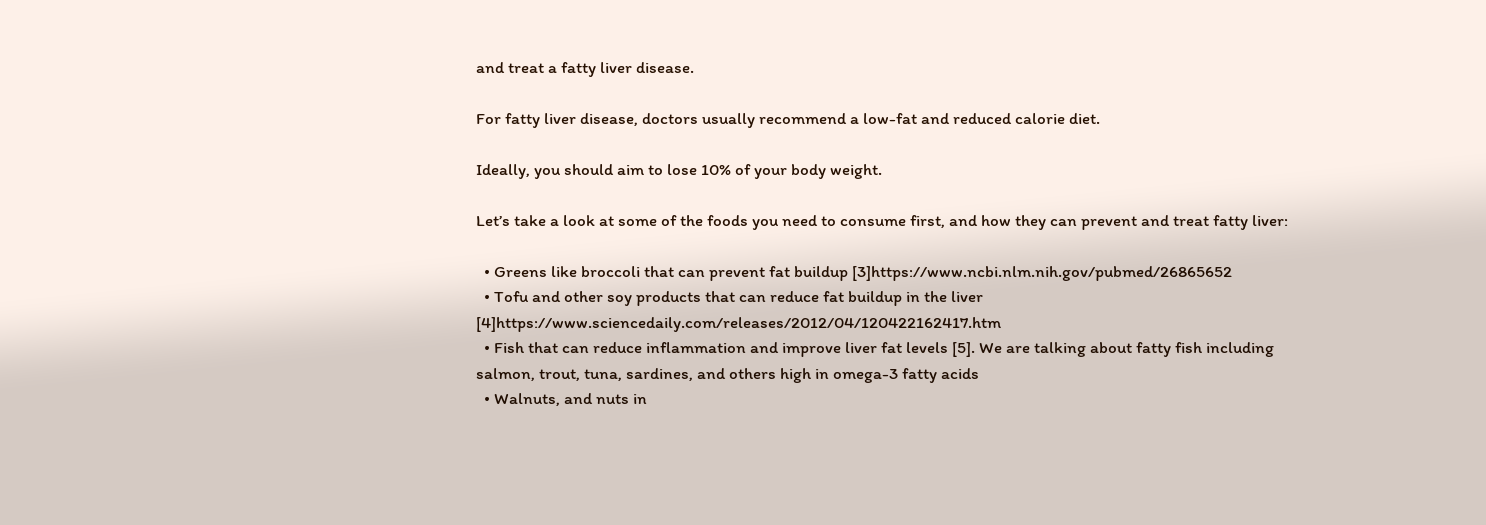and treat a fatty liver disease.

For fatty liver disease, doctors usually recommend a low-fat and reduced calorie diet.

Ideally, you should aim to lose 10% of your body weight.

Let’s take a look at some of the foods you need to consume first, and how they can prevent and treat fatty liver:

  • Greens like broccoli that can prevent fat buildup [3]https://www.ncbi.nlm.nih.gov/pubmed/26865652
  • Tofu and other soy products that can reduce fat buildup in the liver [4]https://www.sciencedaily.com/releases/2012/04/120422162417.htm
  • Fish that can reduce inflammation and improve liver fat levels [5]. We are talking about fatty fish including salmon, trout, tuna, sardines, and others high in omega-3 fatty acids
  • Walnuts, and nuts in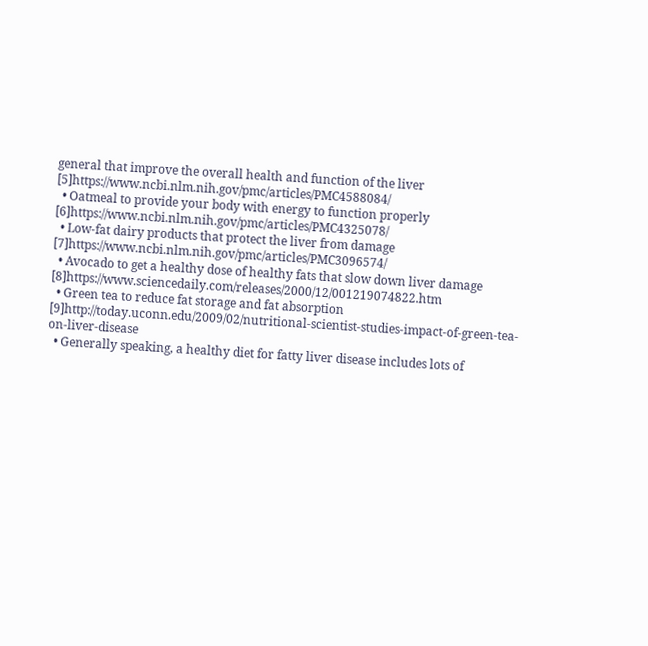general that improve the overall health and function of the liver [5]https://www.ncbi.nlm.nih.gov/pmc/articles/PMC4588084/
  • Oatmeal to provide your body with energy to function properly [6]https://www.ncbi.nlm.nih.gov/pmc/articles/PMC4325078/
  • Low-fat dairy products that protect the liver from damage [7]https://www.ncbi.nlm.nih.gov/pmc/articles/PMC3096574/
  • Avocado to get a healthy dose of healthy fats that slow down liver damage [8]https://www.sciencedaily.com/releases/2000/12/001219074822.htm
  • Green tea to reduce fat storage and fat absorption [9]http://today.uconn.edu/2009/02/nutritional-scientist-studies-impact-of-green-tea-on-liver-disease
  • Generally speaking, a healthy diet for fatty liver disease includes lots of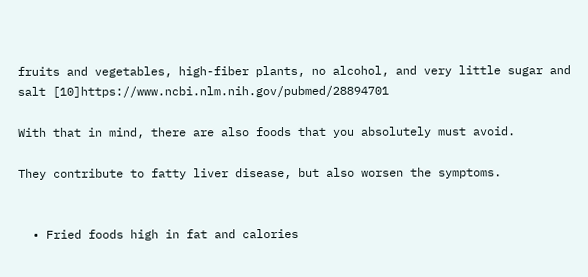fruits and vegetables, high-fiber plants, no alcohol, and very little sugar and salt [10]https://www.ncbi.nlm.nih.gov/pubmed/28894701

With that in mind, there are also foods that you absolutely must avoid.

They contribute to fatty liver disease, but also worsen the symptoms.


  • Fried foods high in fat and calories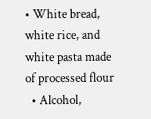• White bread, white rice, and white pasta made of processed flour
  • Alcohol,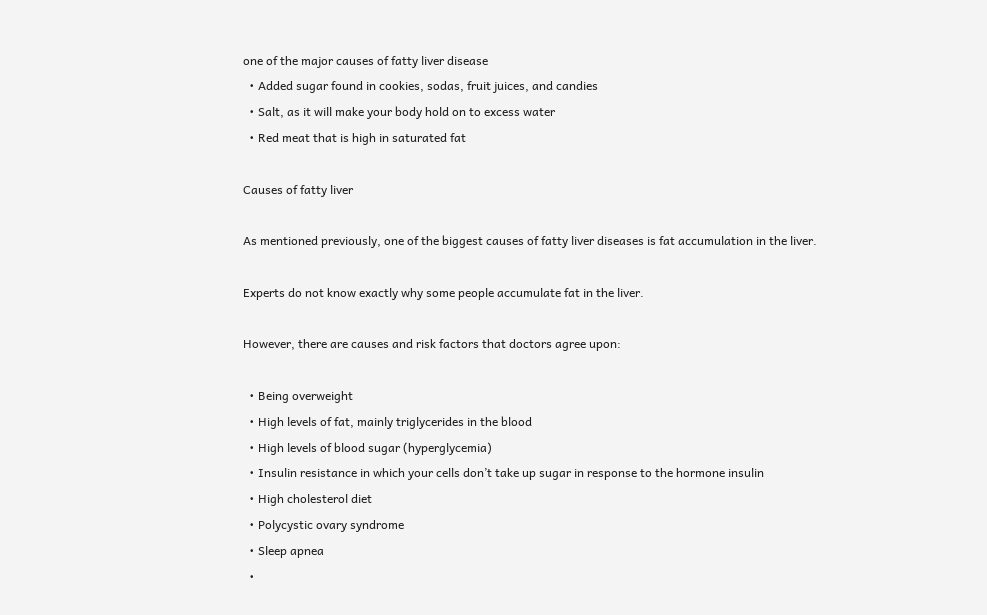one of the major causes of fatty liver disease
  • Added sugar found in cookies, sodas, fruit juices, and candies
  • Salt, as it will make your body hold on to excess water
  • Red meat that is high in saturated fat

Causes of fatty liver

As mentioned previously, one of the biggest causes of fatty liver diseases is fat accumulation in the liver.

Experts do not know exactly why some people accumulate fat in the liver.

However, there are causes and risk factors that doctors agree upon:

  • Being overweight
  • High levels of fat, mainly triglycerides in the blood
  • High levels of blood sugar (hyperglycemia)
  • Insulin resistance in which your cells don’t take up sugar in response to the hormone insulin
  • High cholesterol diet
  • Polycystic ovary syndrome
  • Sleep apnea
  •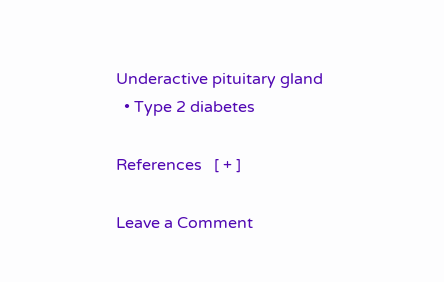Underactive pituitary gland
  • Type 2 diabetes

References   [ + ]

Leave a Comment